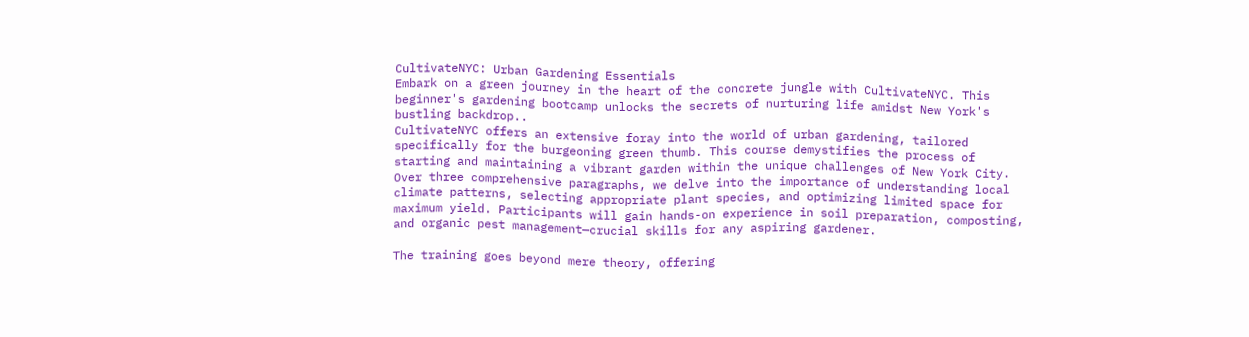CultivateNYC: Urban Gardening Essentials
Embark on a green journey in the heart of the concrete jungle with CultivateNYC. This beginner's gardening bootcamp unlocks the secrets of nurturing life amidst New York's bustling backdrop..
CultivateNYC offers an extensive foray into the world of urban gardening, tailored specifically for the burgeoning green thumb. This course demystifies the process of starting and maintaining a vibrant garden within the unique challenges of New York City. Over three comprehensive paragraphs, we delve into the importance of understanding local climate patterns, selecting appropriate plant species, and optimizing limited space for maximum yield. Participants will gain hands-on experience in soil preparation, composting, and organic pest management—crucial skills for any aspiring gardener.

The training goes beyond mere theory, offering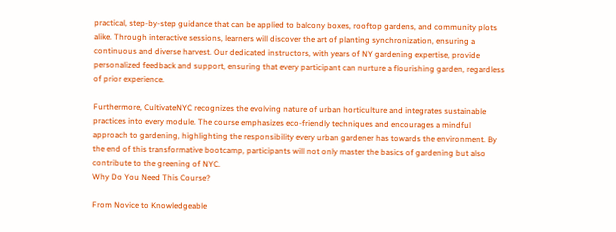practical, step-by-step guidance that can be applied to balcony boxes, rooftop gardens, and community plots alike. Through interactive sessions, learners will discover the art of planting synchronization, ensuring a continuous and diverse harvest. Our dedicated instructors, with years of NY gardening expertise, provide personalized feedback and support, ensuring that every participant can nurture a flourishing garden, regardless of prior experience.

Furthermore, CultivateNYC recognizes the evolving nature of urban horticulture and integrates sustainable practices into every module. The course emphasizes eco-friendly techniques and encourages a mindful approach to gardening, highlighting the responsibility every urban gardener has towards the environment. By the end of this transformative bootcamp, participants will not only master the basics of gardening but also contribute to the greening of NYC.
Why Do You Need This Course?

From Novice to Knowledgeable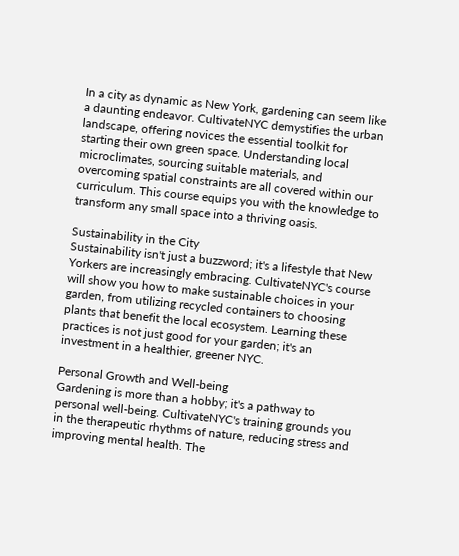In a city as dynamic as New York, gardening can seem like a daunting endeavor. CultivateNYC demystifies the urban landscape, offering novices the essential toolkit for starting their own green space. Understanding local microclimates, sourcing suitable materials, and overcoming spatial constraints are all covered within our curriculum. This course equips you with the knowledge to transform any small space into a thriving oasis.

Sustainability in the City
Sustainability isn't just a buzzword; it's a lifestyle that New Yorkers are increasingly embracing. CultivateNYC's course will show you how to make sustainable choices in your garden, from utilizing recycled containers to choosing plants that benefit the local ecosystem. Learning these practices is not just good for your garden; it's an investment in a healthier, greener NYC.

Personal Growth and Well-being
Gardening is more than a hobby; it's a pathway to personal well-being. CultivateNYC's training grounds you in the therapeutic rhythms of nature, reducing stress and improving mental health. The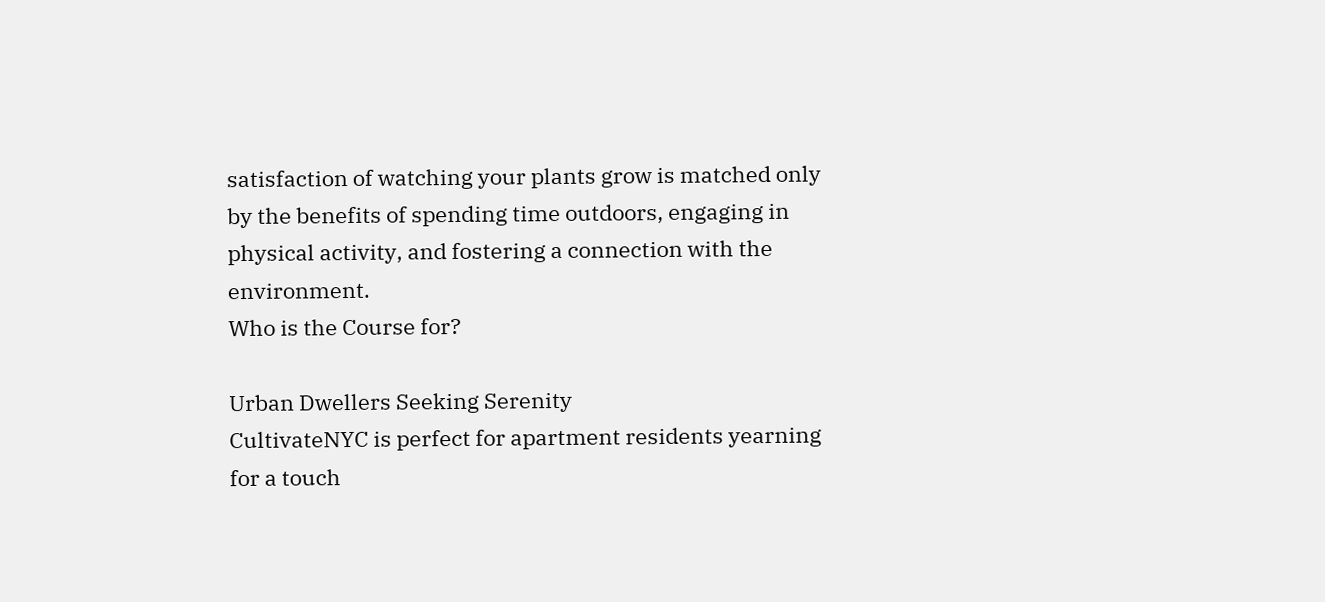satisfaction of watching your plants grow is matched only by the benefits of spending time outdoors, engaging in physical activity, and fostering a connection with the environment.
Who is the Course for?

Urban Dwellers Seeking Serenity
CultivateNYC is perfect for apartment residents yearning for a touch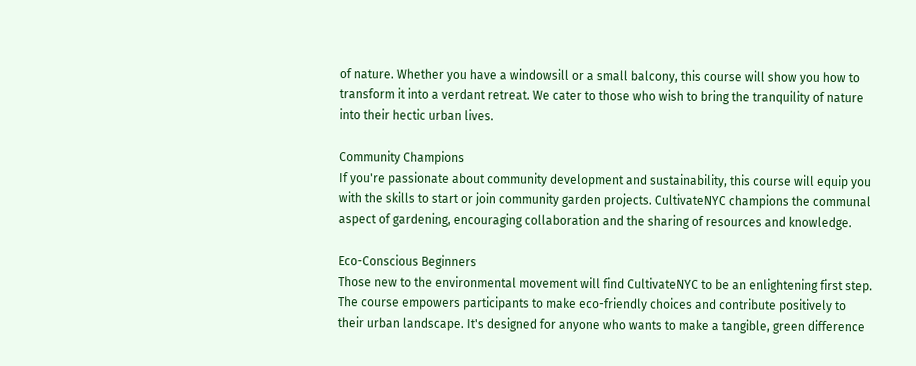of nature. Whether you have a windowsill or a small balcony, this course will show you how to transform it into a verdant retreat. We cater to those who wish to bring the tranquility of nature into their hectic urban lives.

Community Champions
If you're passionate about community development and sustainability, this course will equip you with the skills to start or join community garden projects. CultivateNYC champions the communal aspect of gardening, encouraging collaboration and the sharing of resources and knowledge.

Eco-Conscious Beginners
Those new to the environmental movement will find CultivateNYC to be an enlightening first step. The course empowers participants to make eco-friendly choices and contribute positively to their urban landscape. It's designed for anyone who wants to make a tangible, green difference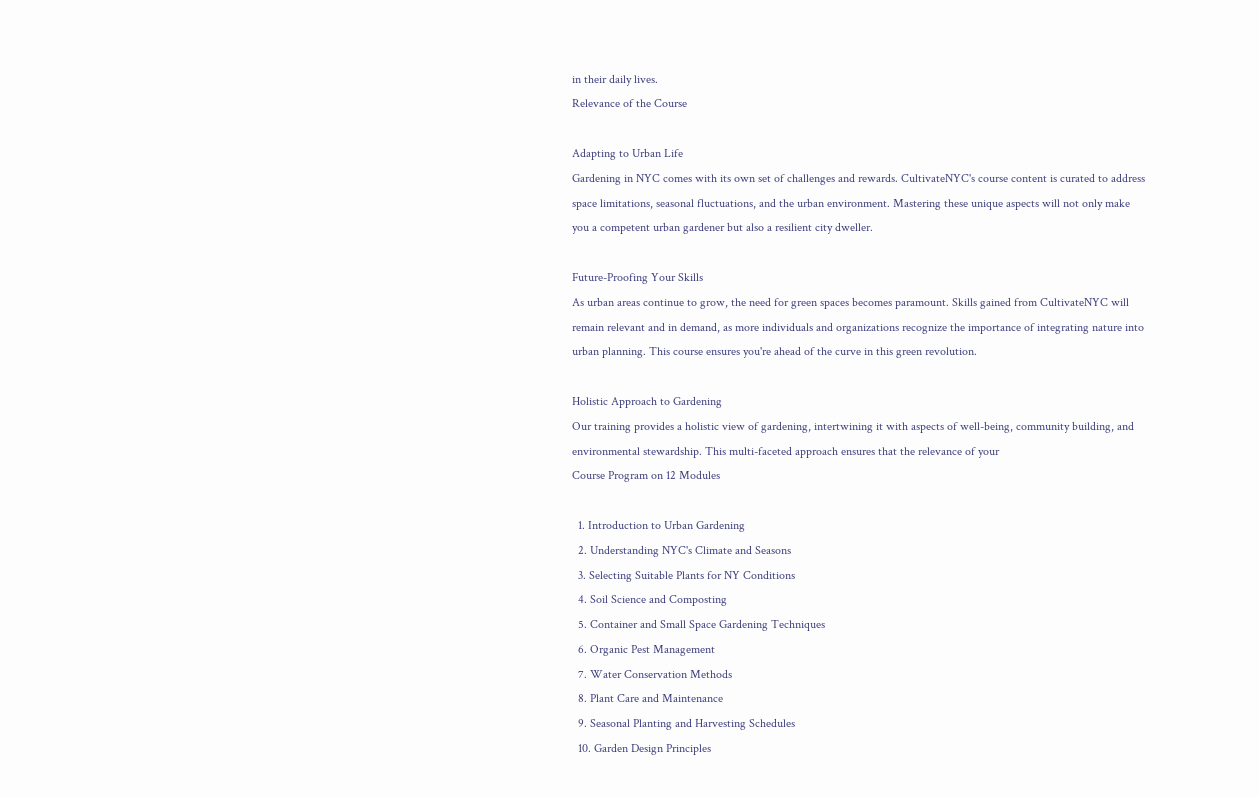in their daily lives.
Relevance of the Course

Adapting to Urban Life
Gardening in NYC comes with its own set of challenges and rewards. CultivateNYC's course content is curated to address space limitations, seasonal fluctuations, and the urban environment. Mastering these unique aspects will not only make you a competent urban gardener but also a resilient city dweller.

Future-Proofing Your Skills
As urban areas continue to grow, the need for green spaces becomes paramount. Skills gained from CultivateNYC will remain relevant and in demand, as more individuals and organizations recognize the importance of integrating nature into urban planning. This course ensures you're ahead of the curve in this green revolution.

Holistic Approach to Gardening
Our training provides a holistic view of gardening, intertwining it with aspects of well-being, community building, and environmental stewardship. This multi-faceted approach ensures that the relevance of your
Course Program on 12 Modules

  1. Introduction to Urban Gardening
  2. Understanding NYC's Climate and Seasons
  3. Selecting Suitable Plants for NY Conditions
  4. Soil Science and Composting
  5. Container and Small Space Gardening Techniques
  6. Organic Pest Management
  7. Water Conservation Methods
  8. Plant Care and Maintenance
  9. Seasonal Planting and Harvesting Schedules
  10. Garden Design Principles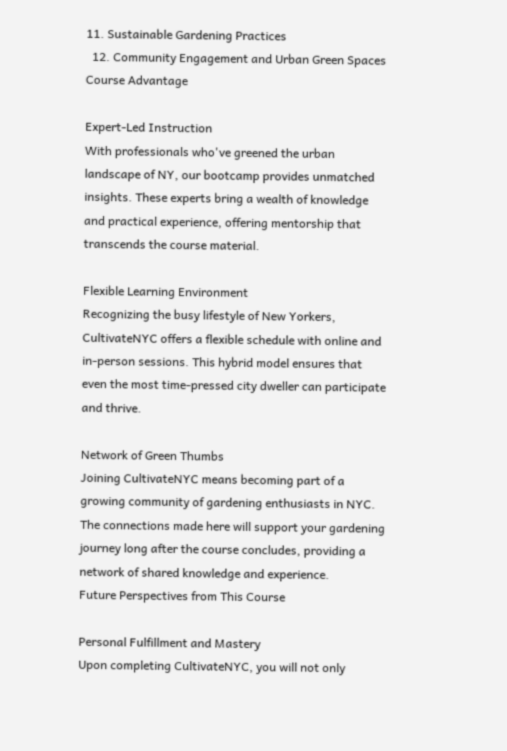11. Sustainable Gardening Practices
  12. Community Engagement and Urban Green Spaces
Course Advantage

Expert-Led Instruction
With professionals who've greened the urban landscape of NY, our bootcamp provides unmatched insights. These experts bring a wealth of knowledge and practical experience, offering mentorship that transcends the course material.

Flexible Learning Environment
Recognizing the busy lifestyle of New Yorkers, CultivateNYC offers a flexible schedule with online and in-person sessions. This hybrid model ensures that even the most time-pressed city dweller can participate and thrive.

Network of Green Thumbs
Joining CultivateNYC means becoming part of a growing community of gardening enthusiasts in NYC. The connections made here will support your gardening journey long after the course concludes, providing a network of shared knowledge and experience.
Future Perspectives from This Course

Personal Fulfillment and Mastery
Upon completing CultivateNYC, you will not only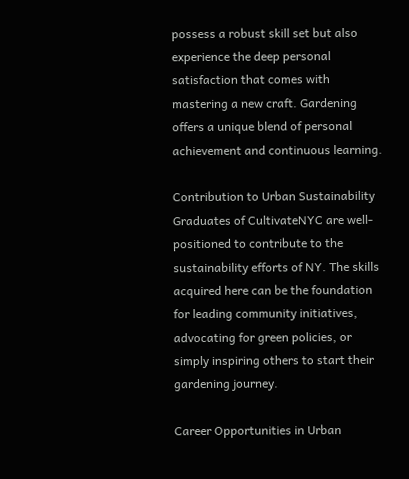possess a robust skill set but also experience the deep personal satisfaction that comes with mastering a new craft. Gardening offers a unique blend of personal achievement and continuous learning.

Contribution to Urban Sustainability
Graduates of CultivateNYC are well-positioned to contribute to the sustainability efforts of NY. The skills acquired here can be the foundation for leading community initiatives, advocating for green policies, or simply inspiring others to start their gardening journey.

Career Opportunities in Urban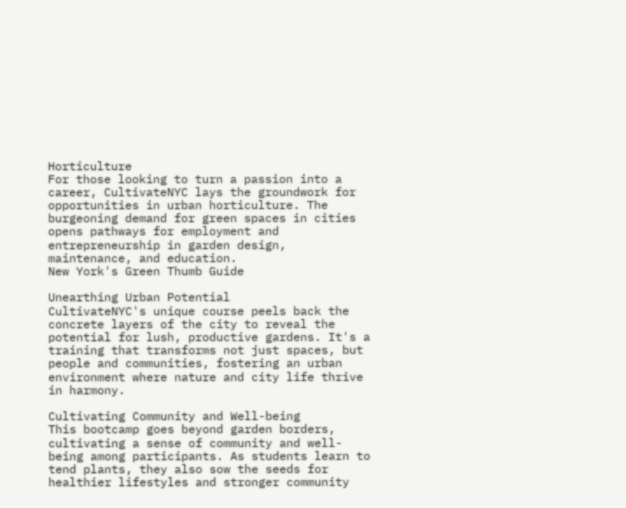Horticulture
For those looking to turn a passion into a career, CultivateNYC lays the groundwork for opportunities in urban horticulture. The burgeoning demand for green spaces in cities opens pathways for employment and entrepreneurship in garden design, maintenance, and education.
New York's Green Thumb Guide

Unearthing Urban Potential
CultivateNYC's unique course peels back the concrete layers of the city to reveal the potential for lush, productive gardens. It's a training that transforms not just spaces, but people and communities, fostering an urban environment where nature and city life thrive in harmony.

Cultivating Community and Well-being
This bootcamp goes beyond garden borders, cultivating a sense of community and well-being among participants. As students learn to tend plants, they also sow the seeds for healthier lifestyles and stronger community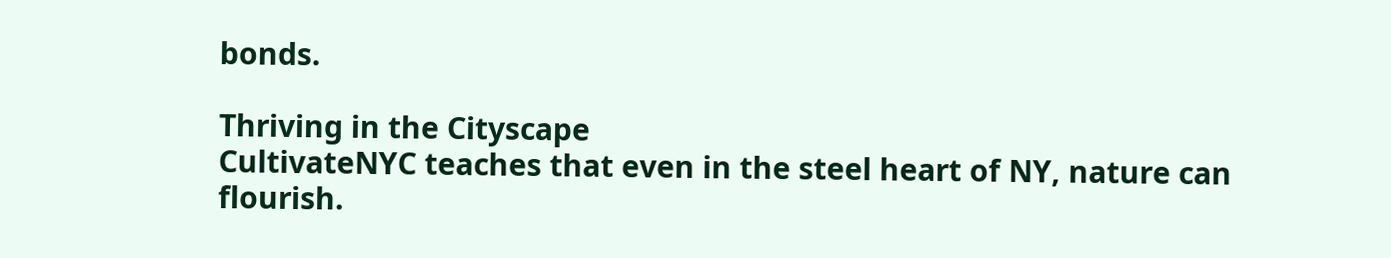bonds.

Thriving in the Cityscape
CultivateNYC teaches that even in the steel heart of NY, nature can flourish.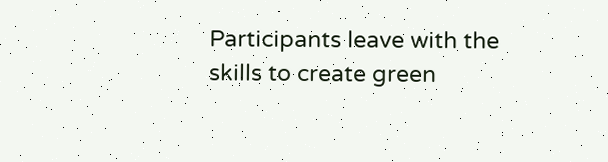Participants leave with the skills to create green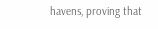havens, proving that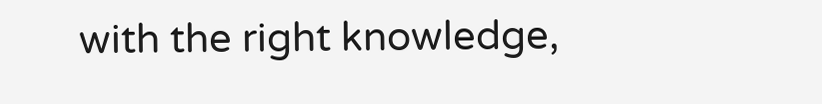with the right knowledge,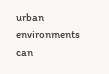urban environments can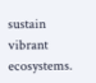sustain vibrant ecosystems.